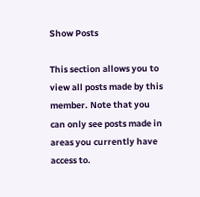Show Posts

This section allows you to view all posts made by this member. Note that you can only see posts made in areas you currently have access to.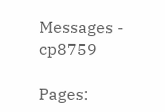Messages - cp8759

Pages: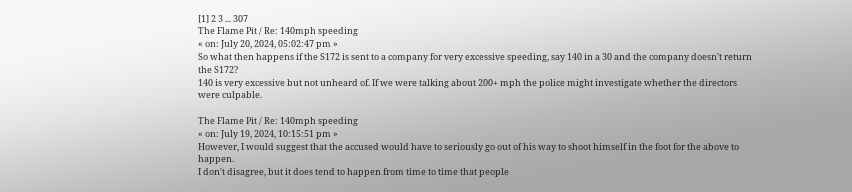[1] 2 3 ... 307
The Flame Pit / Re: 140mph speeding
« on: July 20, 2024, 05:02:47 pm »
So what then happens if the S172 is sent to a company for very excessive speeding, say 140 in a 30 and the company doesn't return the S172?
140 is very excessive but not unheard of. If we were talking about 200+ mph the police might investigate whether the directors were culpable.

The Flame Pit / Re: 140mph speeding
« on: July 19, 2024, 10:15:51 pm »
However, I would suggest that the accused would have to seriously go out of his way to shoot himself in the foot for the above to happen.
I don't disagree, but it does tend to happen from time to time that people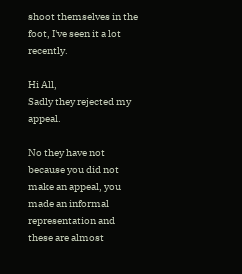shoot themselves in the foot, I've seen it a lot recently.

Hi All,
Sadly they rejected my appeal.

No they have not because you did not make an appeal, you made an informal representation and these are almost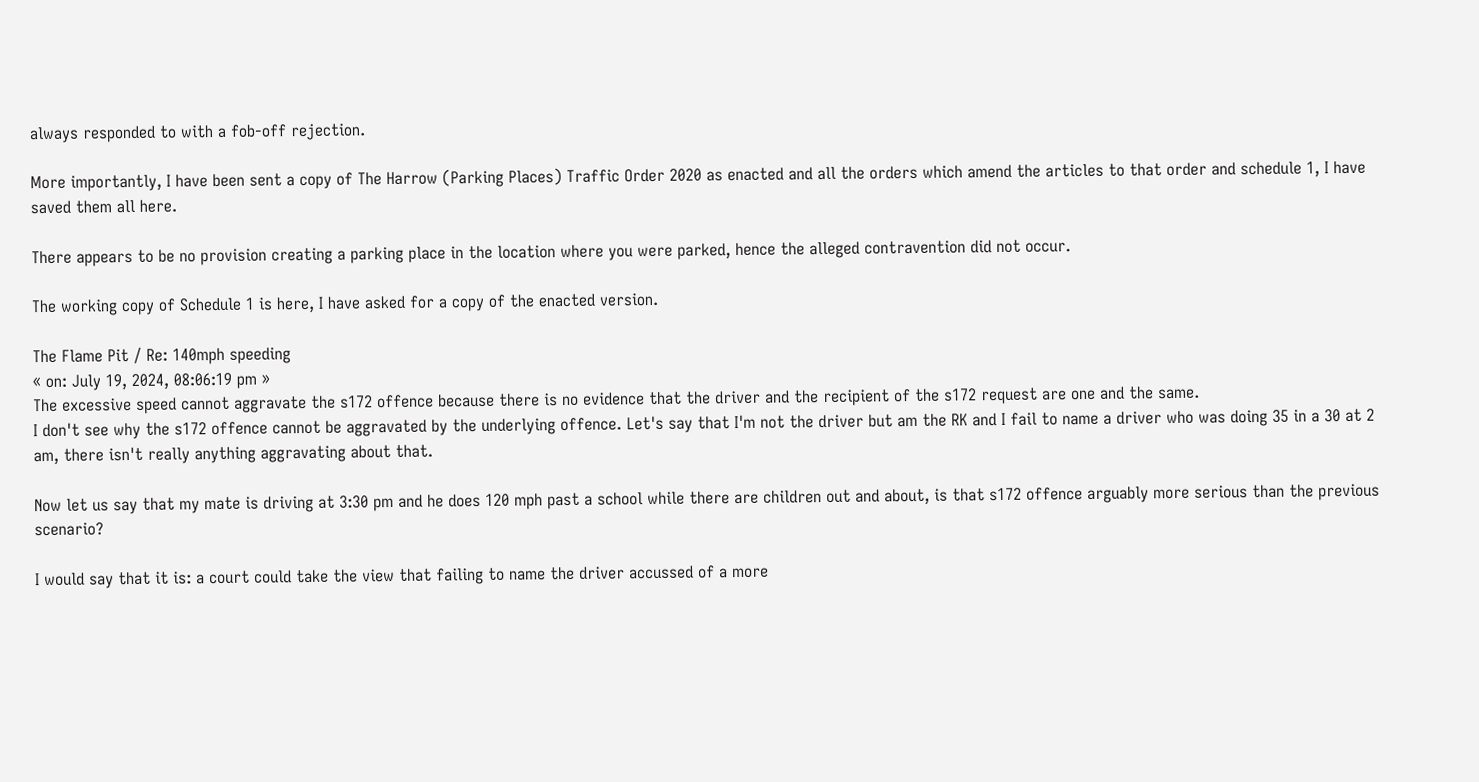always responded to with a fob-off rejection.

More importantly, I have been sent a copy of The Harrow (Parking Places) Traffic Order 2020 as enacted and all the orders which amend the articles to that order and schedule 1, I have saved them all here.

There appears to be no provision creating a parking place in the location where you were parked, hence the alleged contravention did not occur.

The working copy of Schedule 1 is here, I have asked for a copy of the enacted version.

The Flame Pit / Re: 140mph speeding
« on: July 19, 2024, 08:06:19 pm »
The excessive speed cannot aggravate the s172 offence because there is no evidence that the driver and the recipient of the s172 request are one and the same.
I don't see why the s172 offence cannot be aggravated by the underlying offence. Let's say that I'm not the driver but am the RK and I fail to name a driver who was doing 35 in a 30 at 2 am, there isn't really anything aggravating about that.

Now let us say that my mate is driving at 3:30 pm and he does 120 mph past a school while there are children out and about, is that s172 offence arguably more serious than the previous scenario?

I would say that it is: a court could take the view that failing to name the driver accussed of a more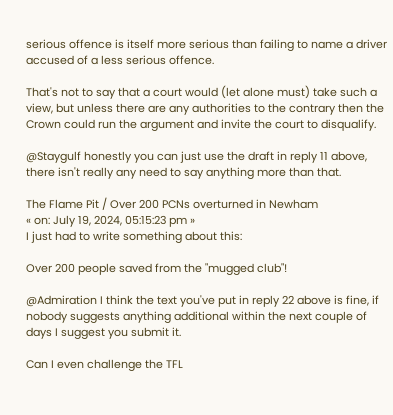serious offence is itself more serious than failing to name a driver accused of a less serious offence.

That's not to say that a court would (let alone must) take such a view, but unless there are any authorities to the contrary then the Crown could run the argument and invite the court to disqualify.

@Staygulf honestly you can just use the draft in reply 11 above, there isn't really any need to say anything more than that.

The Flame Pit / Over 200 PCNs overturned in Newham
« on: July 19, 2024, 05:15:23 pm »
I just had to write something about this:

Over 200 people saved from the "mugged club"!

@Admiration I think the text you've put in reply 22 above is fine, if nobody suggests anything additional within the next couple of days I suggest you submit it.

Can I even challenge the TFL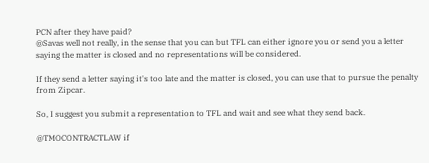PCN after they have paid?
@Savas well not really, in the sense that you can but TFL can either ignore you or send you a letter saying the matter is closed and no representations will be considered.

If they send a letter saying it's too late and the matter is closed, you can use that to pursue the penalty from Zipcar.

So, I suggest you submit a representation to TFL and wait and see what they send back.

@TMOCONTRACTLAW if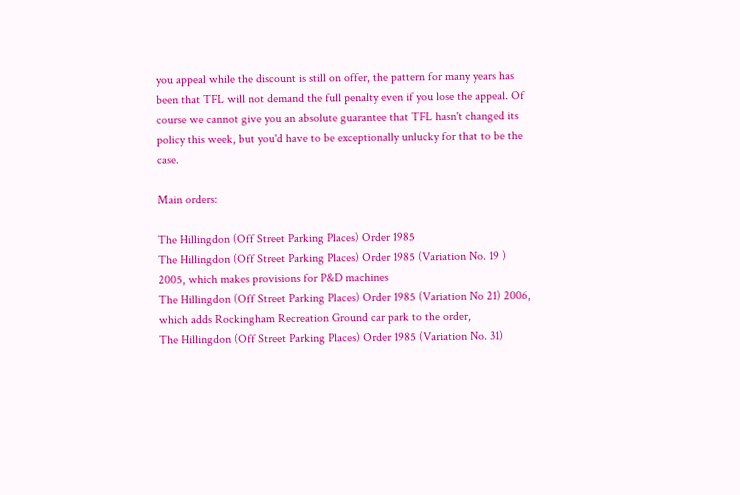you appeal while the discount is still on offer, the pattern for many years has been that TFL will not demand the full penalty even if you lose the appeal. Of course we cannot give you an absolute guarantee that TFL hasn't changed its policy this week, but you'd have to be exceptionally unlucky for that to be the case.

Main orders:

The Hillingdon (Off Street Parking Places) Order 1985
The Hillingdon (Off Street Parking Places) Order 1985 (Variation No. 19 ) 2005, which makes provisions for P&D machines
The Hillingdon (Off Street Parking Places) Order 1985 (Variation No 21) 2006, which adds Rockingham Recreation Ground car park to the order,
The Hillingdon (Off Street Parking Places) Order 1985 (Variation No. 31)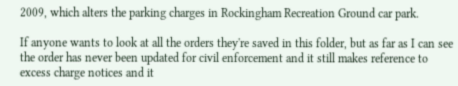2009, which alters the parking charges in Rockingham Recreation Ground car park.

If anyone wants to look at all the orders they're saved in this folder, but as far as I can see the order has never been updated for civil enforcement and it still makes reference to excess charge notices and it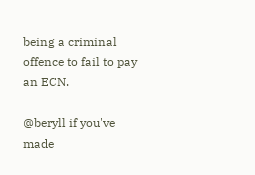being a criminal offence to fail to pay an ECN.

@beryll if you've made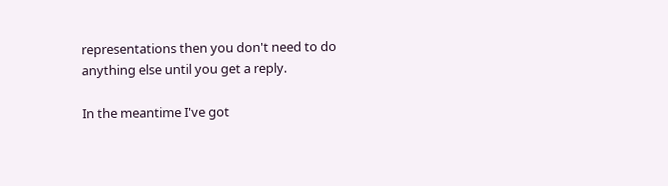representations then you don't need to do anything else until you get a reply.

In the meantime I've got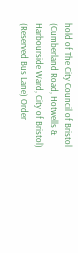hold of The City Council of Bristol (Cumberland Road, Hotwells & Harbourside Ward, City of Bristol) (Reserved Bus Lane) Order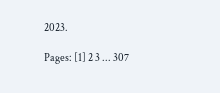2023.

Pages: [1] 2 3 ... 307